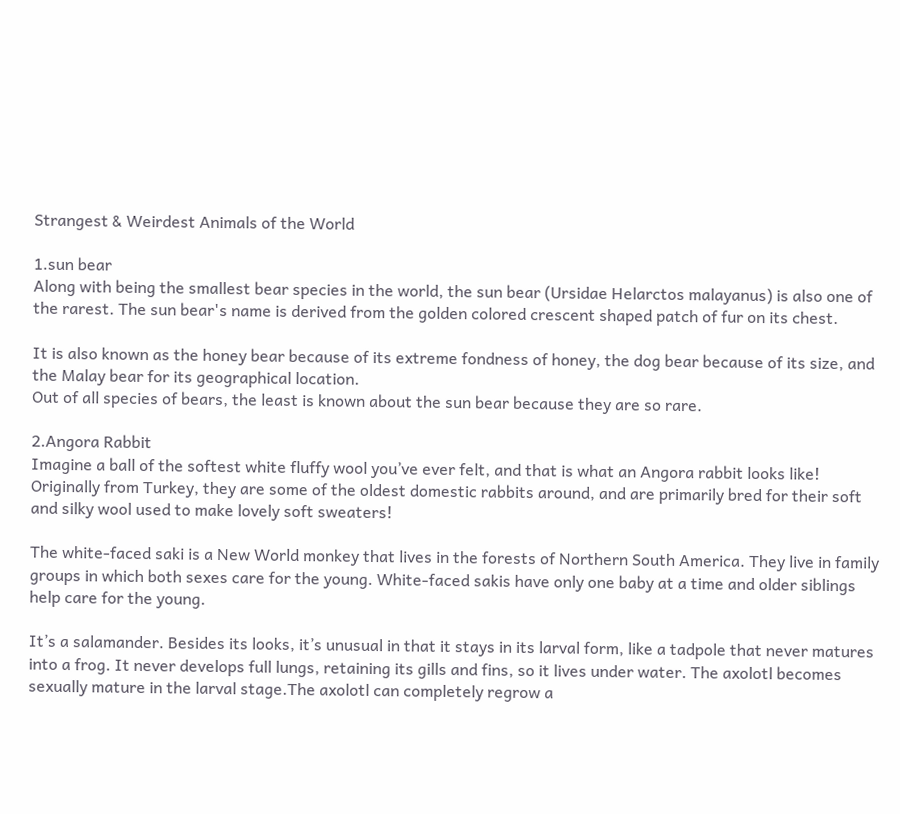Strangest & Weirdest Animals of the World

1.sun bear
Along with being the smallest bear species in the world, the sun bear (Ursidae Helarctos malayanus) is also one of the rarest. The sun bear's name is derived from the golden colored crescent shaped patch of fur on its chest.

It is also known as the honey bear because of its extreme fondness of honey, the dog bear because of its size, and the Malay bear for its geographical location.
Out of all species of bears, the least is known about the sun bear because they are so rare.

2.Angora Rabbit
Imagine a ball of the softest white fluffy wool you’ve ever felt, and that is what an Angora rabbit looks like! Originally from Turkey, they are some of the oldest domestic rabbits around, and are primarily bred for their soft and silky wool used to make lovely soft sweaters!

The white-faced saki is a New World monkey that lives in the forests of Northern South America. They live in family groups in which both sexes care for the young. White-faced sakis have only one baby at a time and older siblings help care for the young.

It’s a salamander. Besides its looks, it’s unusual in that it stays in its larval form, like a tadpole that never matures into a frog. It never develops full lungs, retaining its gills and fins, so it lives under water. The axolotl becomes sexually mature in the larval stage.The axolotl can completely regrow a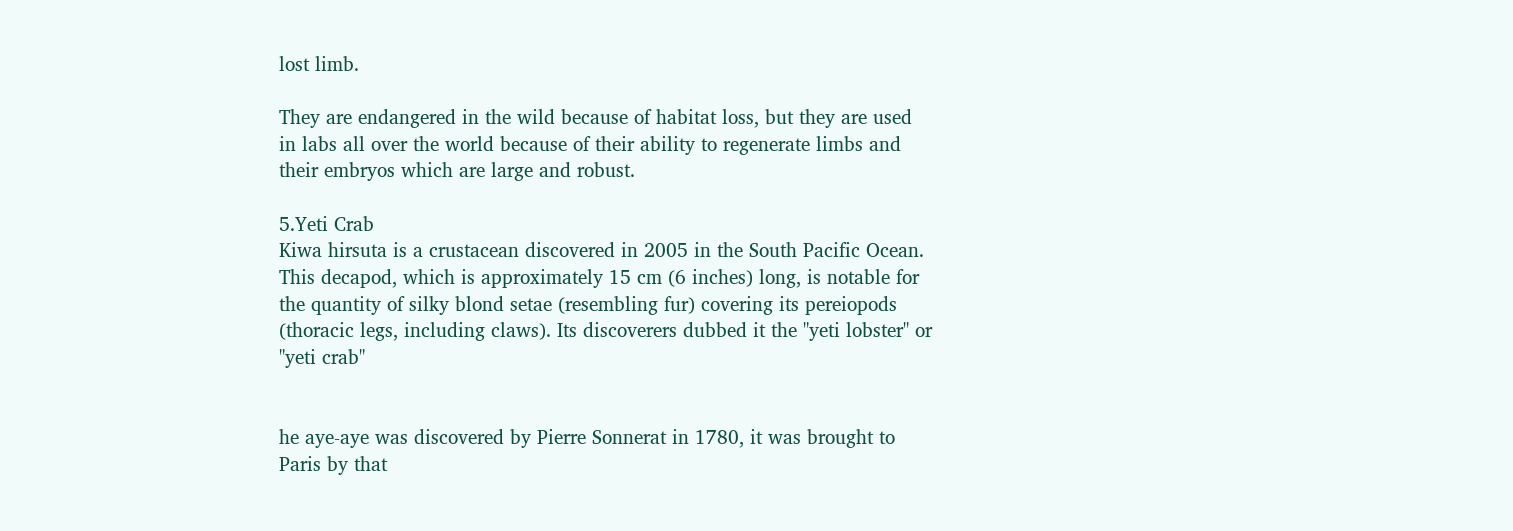lost limb.

They are endangered in the wild because of habitat loss, but they are used in labs all over the world because of their ability to regenerate limbs and their embryos which are large and robust.

5.Yeti Crab
Kiwa hirsuta is a crustacean discovered in 2005 in the South Pacific Ocean. This decapod, which is approximately 15 cm (6 inches) long, is notable for the quantity of silky blond setae (resembling fur) covering its pereiopods (thoracic legs, including claws). Its discoverers dubbed it the "yeti lobster" or "yeti crab"


he aye-aye was discovered by Pierre Sonnerat in 1780, it was brought to Paris by that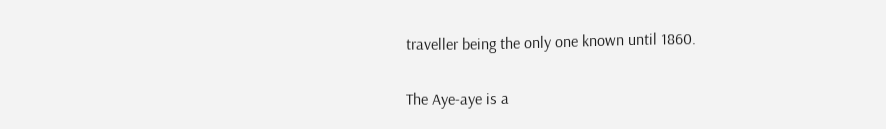traveller being the only one known until 1860.

The Aye-aye is a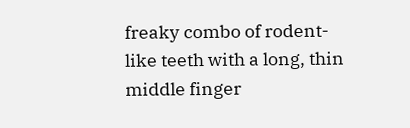freaky combo of rodent-like teeth with a long, thin middle finger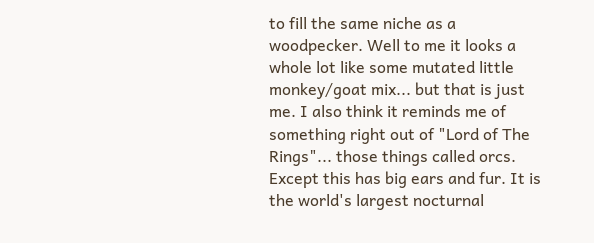to fill the same niche as a woodpecker. Well to me it looks a whole lot like some mutated little monkey/goat mix... but that is just me. I also think it reminds me of something right out of "Lord of The Rings"... those things called orcs. Except this has big ears and fur. It is the world's largest nocturnal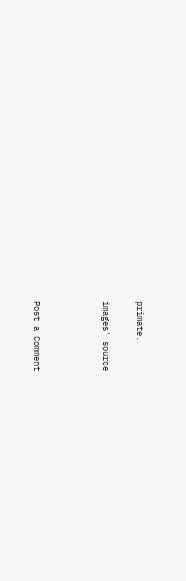primate.

images' source



Post a Comment